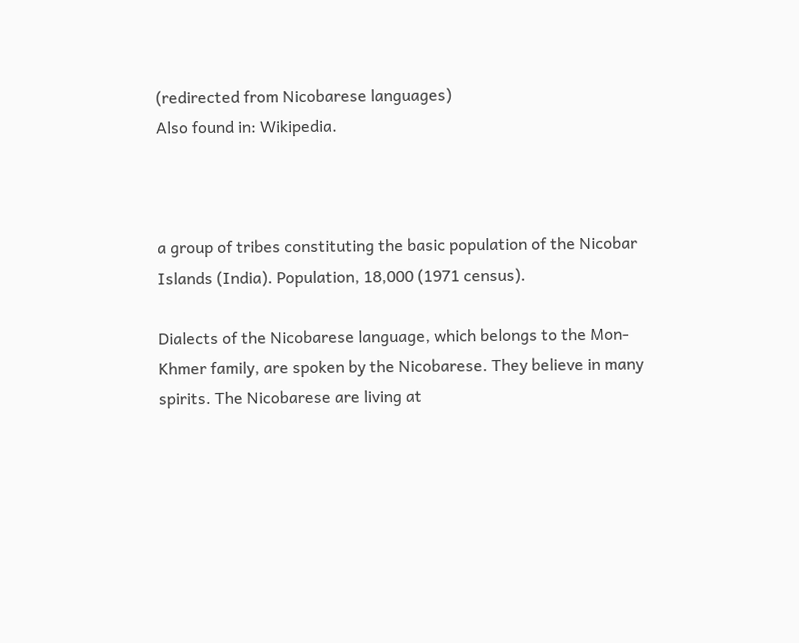(redirected from Nicobarese languages)
Also found in: Wikipedia.



a group of tribes constituting the basic population of the Nicobar Islands (India). Population, 18,000 (1971 census).

Dialects of the Nicobarese language, which belongs to the Mon-Khmer family, are spoken by the Nicobarese. They believe in many spirits. The Nicobarese are living at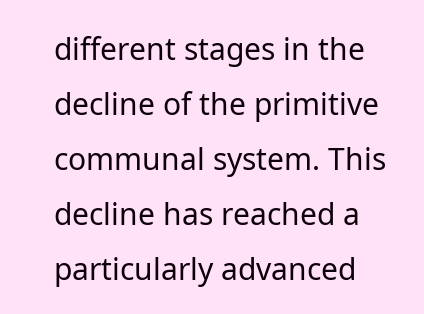different stages in the decline of the primitive communal system. This decline has reached a particularly advanced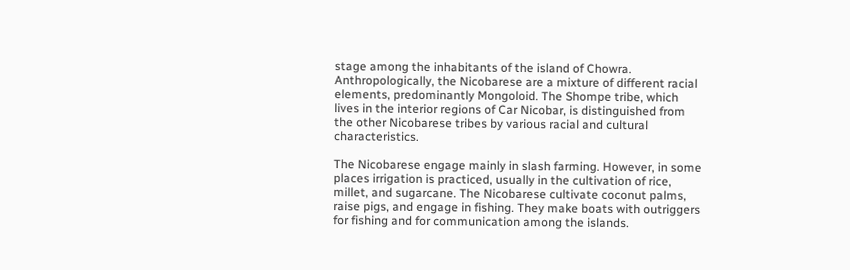stage among the inhabitants of the island of Chowra. Anthropologically, the Nicobarese are a mixture of different racial elements, predominantly Mongoloid. The Shompe tribe, which lives in the interior regions of Car Nicobar, is distinguished from the other Nicobarese tribes by various racial and cultural characteristics.

The Nicobarese engage mainly in slash farming. However, in some places irrigation is practiced, usually in the cultivation of rice, millet, and sugarcane. The Nicobarese cultivate coconut palms, raise pigs, and engage in fishing. They make boats with outriggers for fishing and for communication among the islands.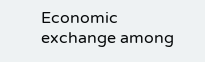Economic exchange among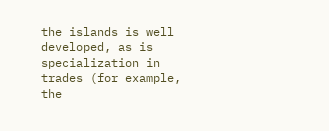the islands is well developed, as is specialization in trades (for example, the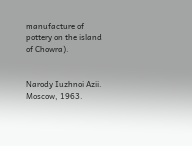manufacture of pottery on the island of Chowra).


Narody Iuzhnoi Azii. Moscow, 1963.